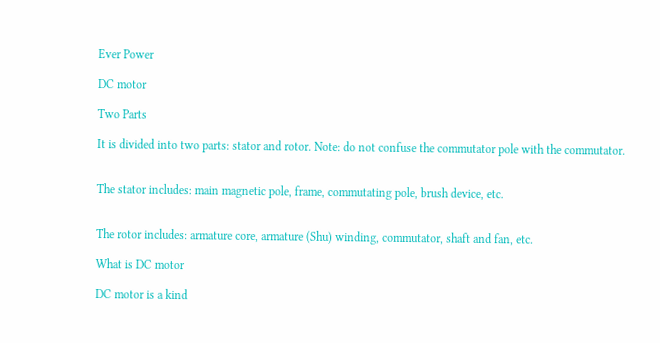Ever Power

DC motor

Two Parts

It is divided into two parts: stator and rotor. Note: do not confuse the commutator pole with the commutator.


The stator includes: main magnetic pole, frame, commutating pole, brush device, etc.


The rotor includes: armature core, armature (Shu) winding, commutator, shaft and fan, etc.

What is DC motor

DC motor is a kind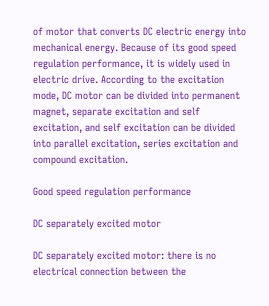of motor that converts DC electric energy into mechanical energy. Because of its good speed regulation performance, it is widely used in electric drive. According to the excitation mode, DC motor can be divided into permanent magnet, separate excitation and self excitation, and self excitation can be divided into parallel excitation, series excitation and compound excitation.

Good speed regulation performance

DC separately excited motor

DC separately excited motor: there is no electrical connection between the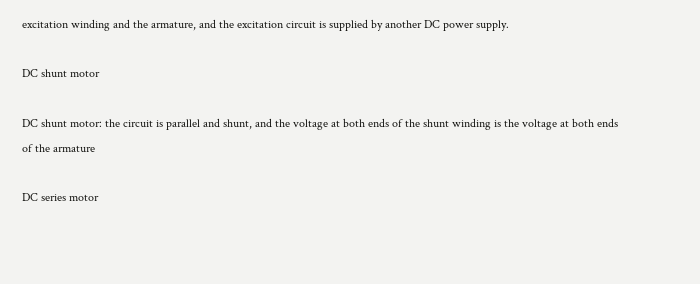excitation winding and the armature, and the excitation circuit is supplied by another DC power supply.

DC shunt motor

DC shunt motor: the circuit is parallel and shunt, and the voltage at both ends of the shunt winding is the voltage at both ends of the armature

DC series motor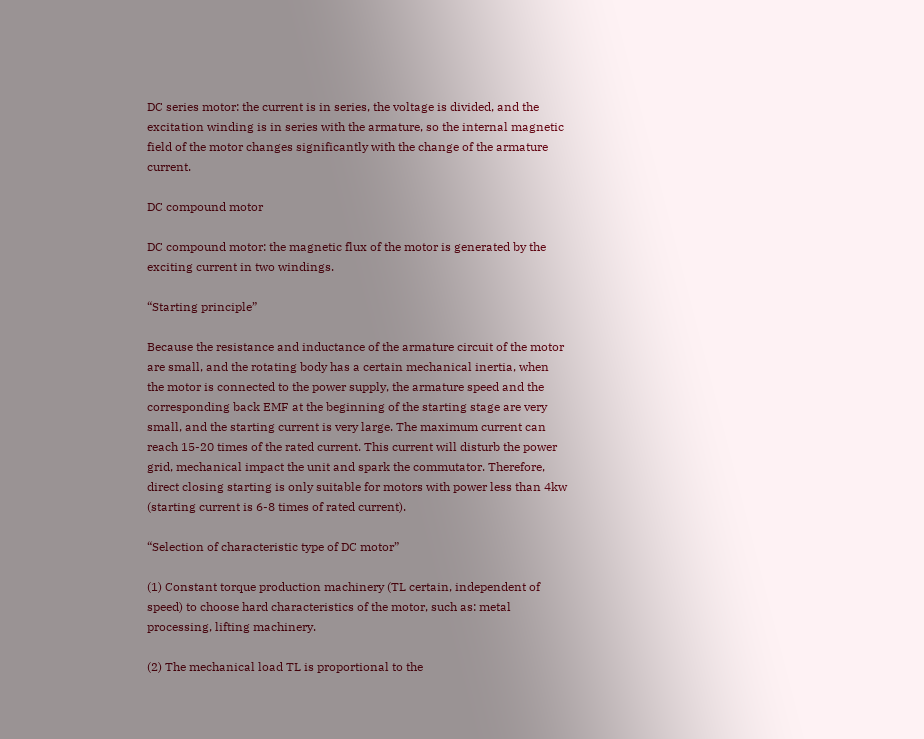DC series motor: the current is in series, the voltage is divided, and the excitation winding is in series with the armature, so the internal magnetic field of the motor changes significantly with the change of the armature current.

DC compound motor

DC compound motor: the magnetic flux of the motor is generated by the exciting current in two windings.

“Starting principle”

Because the resistance and inductance of the armature circuit of the motor are small, and the rotating body has a certain mechanical inertia, when the motor is connected to the power supply, the armature speed and the corresponding back EMF at the beginning of the starting stage are very small, and the starting current is very large. The maximum current can reach 15-20 times of the rated current. This current will disturb the power grid, mechanical impact the unit and spark the commutator. Therefore, direct closing starting is only suitable for motors with power less than 4kw (starting current is 6-8 times of rated current).

“Selection of characteristic type of DC motor”

(1) Constant torque production machinery (TL certain, independent of speed) to choose hard characteristics of the motor, such as: metal processing, lifting machinery.

(2) The mechanical load TL is proportional to the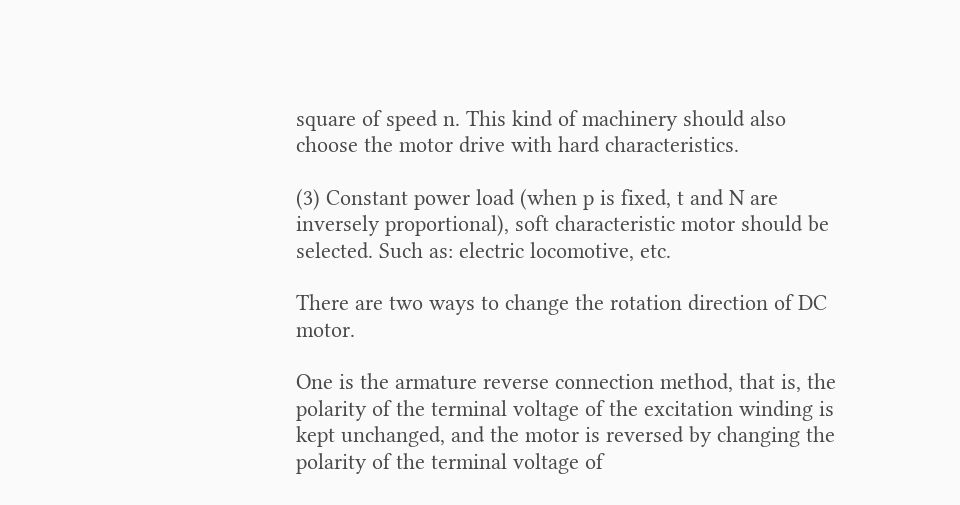square of speed n. This kind of machinery should also choose the motor drive with hard characteristics.

(3) Constant power load (when p is fixed, t and N are inversely proportional), soft characteristic motor should be selected. Such as: electric locomotive, etc.

There are two ways to change the rotation direction of DC motor.

One is the armature reverse connection method, that is, the polarity of the terminal voltage of the excitation winding is kept unchanged, and the motor is reversed by changing the polarity of the terminal voltage of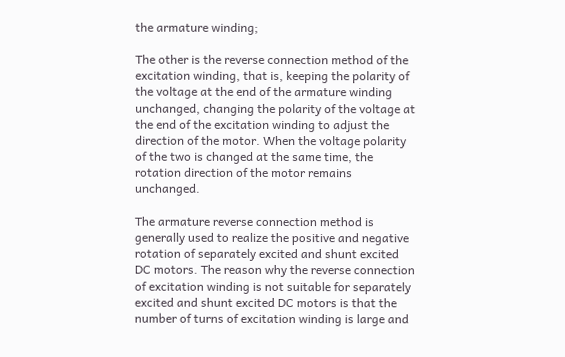the armature winding;

The other is the reverse connection method of the excitation winding, that is, keeping the polarity of the voltage at the end of the armature winding unchanged, changing the polarity of the voltage at the end of the excitation winding to adjust the direction of the motor. When the voltage polarity of the two is changed at the same time, the rotation direction of the motor remains unchanged.

The armature reverse connection method is generally used to realize the positive and negative rotation of separately excited and shunt excited DC motors. The reason why the reverse connection of excitation winding is not suitable for separately excited and shunt excited DC motors is that the number of turns of excitation winding is large and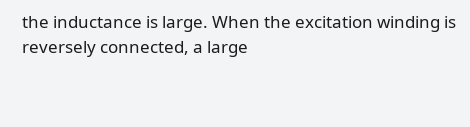the inductance is large. When the excitation winding is reversely connected, a large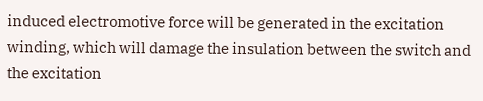induced electromotive force will be generated in the excitation winding, which will damage the insulation between the switch and the excitation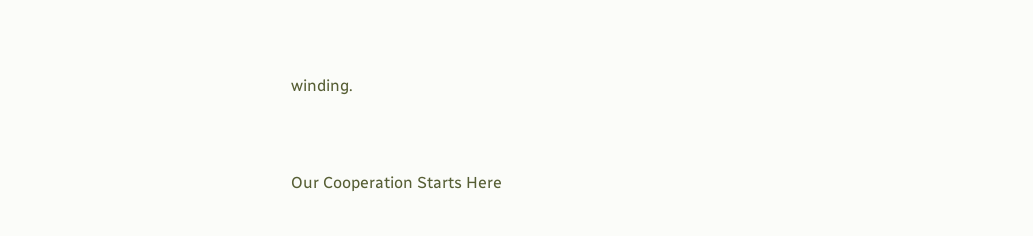winding.


Our Cooperation Starts Here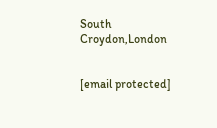South Croydon,London


[email protected]